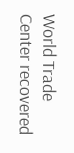World Trade Center recovered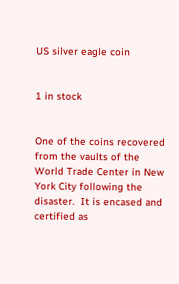US silver eagle coin


1 in stock


One of the coins recovered from the vaults of the World Trade Center in New York City following the disaster.  It is encased and certified as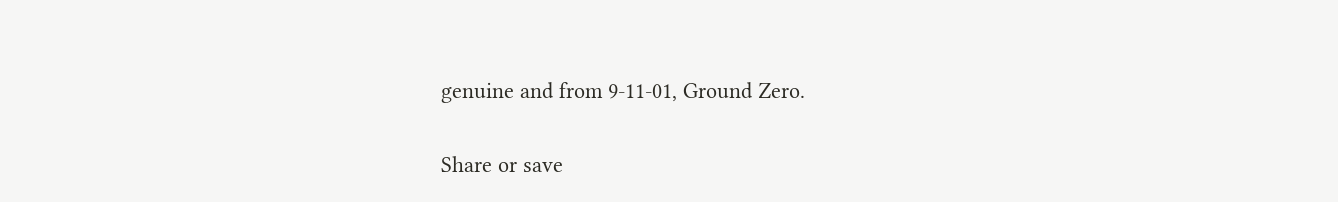genuine and from 9-11-01, Ground Zero.

Share or save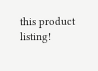this product listing!